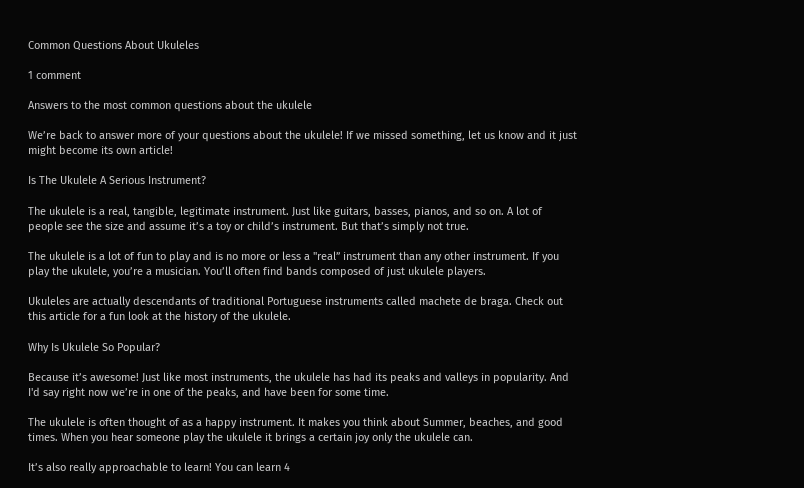Common Questions About Ukuleles

1 comment

Answers to the most common questions about the ukulele

We’re back to answer more of your questions about the ukulele! If we missed something, let us know and it just might become its own article!

Is The Ukulele A Serious Instrument?

The ukulele is a real, tangible, legitimate instrument. Just like guitars, basses, pianos, and so on. A lot of people see the size and assume it’s a toy or child’s instrument. But that’s simply not true.

The ukulele is a lot of fun to play and is no more or less a "real” instrument than any other instrument. If you play the ukulele, you’re a musician. You’ll often find bands composed of just ukulele players.

Ukuleles are actually descendants of traditional Portuguese instruments called machete de braga. Check out this article for a fun look at the history of the ukulele.

Why Is Ukulele So Popular?

Because it’s awesome! Just like most instruments, the ukulele has had its peaks and valleys in popularity. And I'd say right now we’re in one of the peaks, and have been for some time.

The ukulele is often thought of as a happy instrument. It makes you think about Summer, beaches, and good times. When you hear someone play the ukulele it brings a certain joy only the ukulele can.

It’s also really approachable to learn! You can learn 4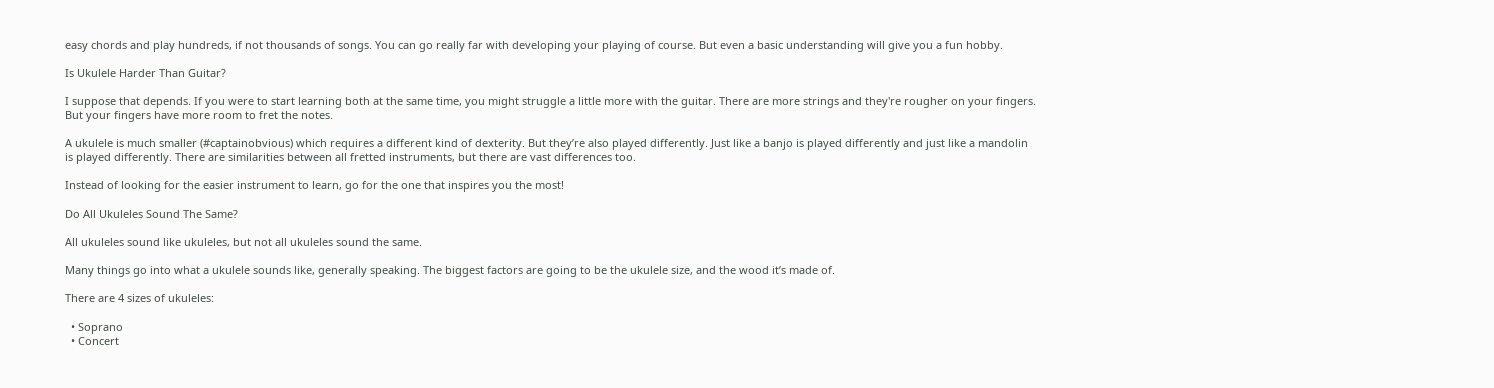easy chords and play hundreds, if not thousands of songs. You can go really far with developing your playing of course. But even a basic understanding will give you a fun hobby.

Is Ukulele Harder Than Guitar?

I suppose that depends. If you were to start learning both at the same time, you might struggle a little more with the guitar. There are more strings and they're rougher on your fingers. But your fingers have more room to fret the notes.

A ukulele is much smaller (#captainobvious) which requires a different kind of dexterity. But they’re also played differently. Just like a banjo is played differently and just like a mandolin is played differently. There are similarities between all fretted instruments, but there are vast differences too.

Instead of looking for the easier instrument to learn, go for the one that inspires you the most!

Do All Ukuleles Sound The Same?

All ukuleles sound like ukuleles, but not all ukuleles sound the same.

Many things go into what a ukulele sounds like, generally speaking. The biggest factors are going to be the ukulele size, and the wood it’s made of.

There are 4 sizes of ukuleles:

  • Soprano
  • Concert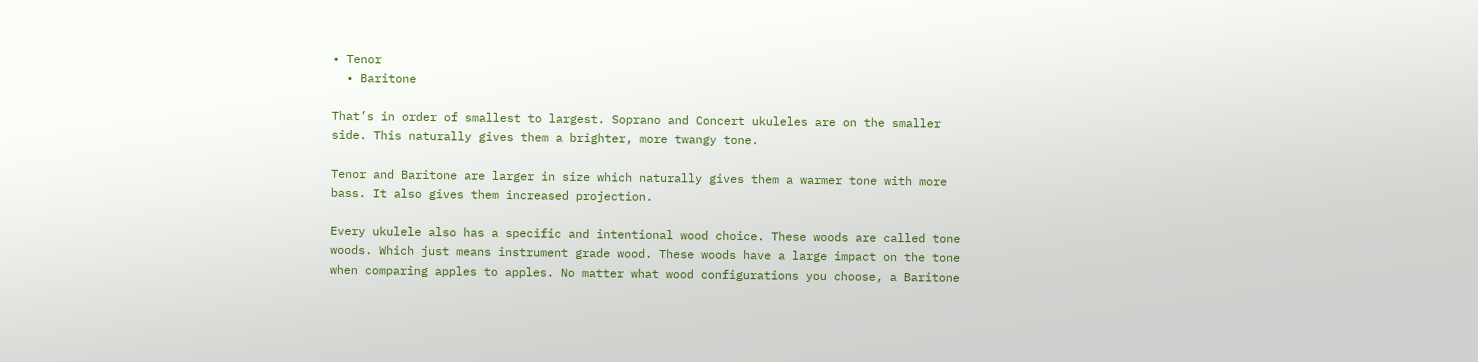• Tenor
  • Baritone

That’s in order of smallest to largest. Soprano and Concert ukuleles are on the smaller side. This naturally gives them a brighter, more twangy tone.

Tenor and Baritone are larger in size which naturally gives them a warmer tone with more bass. It also gives them increased projection.

Every ukulele also has a specific and intentional wood choice. These woods are called tone woods. Which just means instrument grade wood. These woods have a large impact on the tone when comparing apples to apples. No matter what wood configurations you choose, a Baritone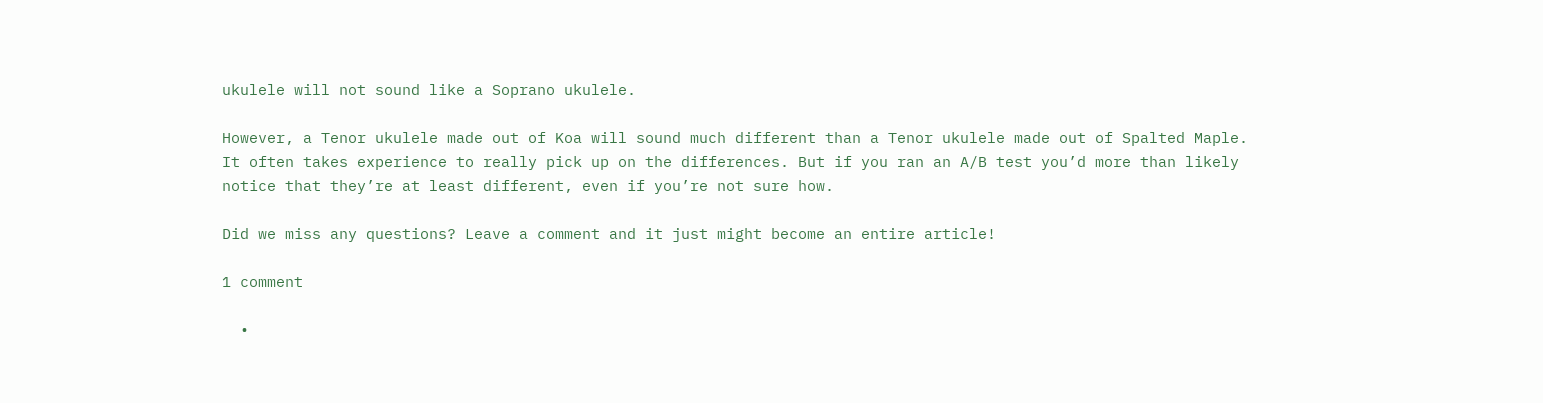ukulele will not sound like a Soprano ukulele.

However, a Tenor ukulele made out of Koa will sound much different than a Tenor ukulele made out of Spalted Maple. It often takes experience to really pick up on the differences. But if you ran an A/B test you’d more than likely notice that they’re at least different, even if you’re not sure how.

Did we miss any questions? Leave a comment and it just might become an entire article!

1 comment

  •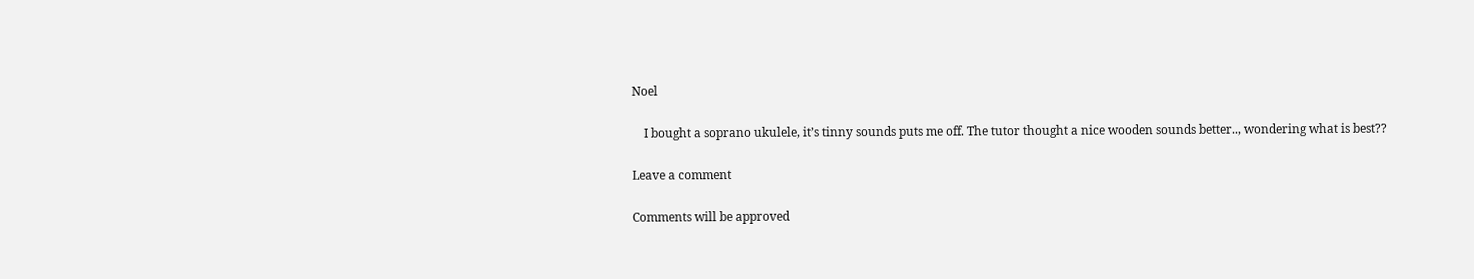Noel

    I bought a soprano ukulele, it’s tinny sounds puts me off. The tutor thought a nice wooden sounds better.., wondering what is best??

Leave a comment

Comments will be approved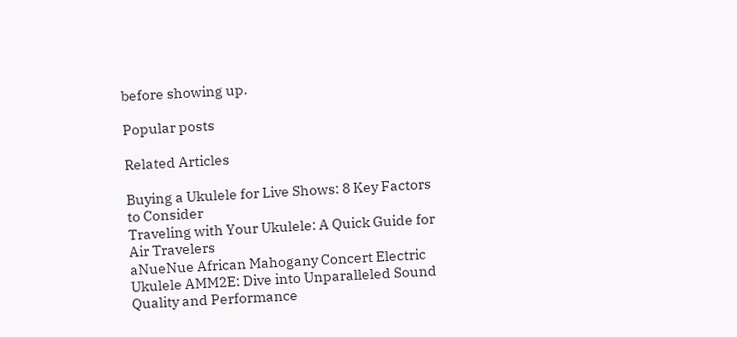before showing up.

Popular posts

Related Articles

Buying a Ukulele for Live Shows: 8 Key Factors to Consider
Traveling with Your Ukulele: A Quick Guide for Air Travelers
aNueNue African Mahogany Concert Electric Ukulele AMM2E: Dive into Unparalleled Sound Quality and Performance